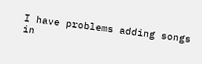I have problems adding songs in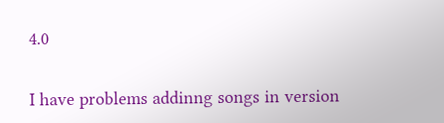4.0

I have problems addinng songs in version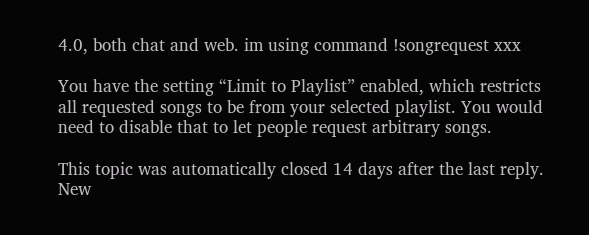4.0, both chat and web. im using command !songrequest xxx

You have the setting “Limit to Playlist” enabled, which restricts all requested songs to be from your selected playlist. You would need to disable that to let people request arbitrary songs.

This topic was automatically closed 14 days after the last reply. New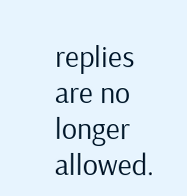replies are no longer allowed.